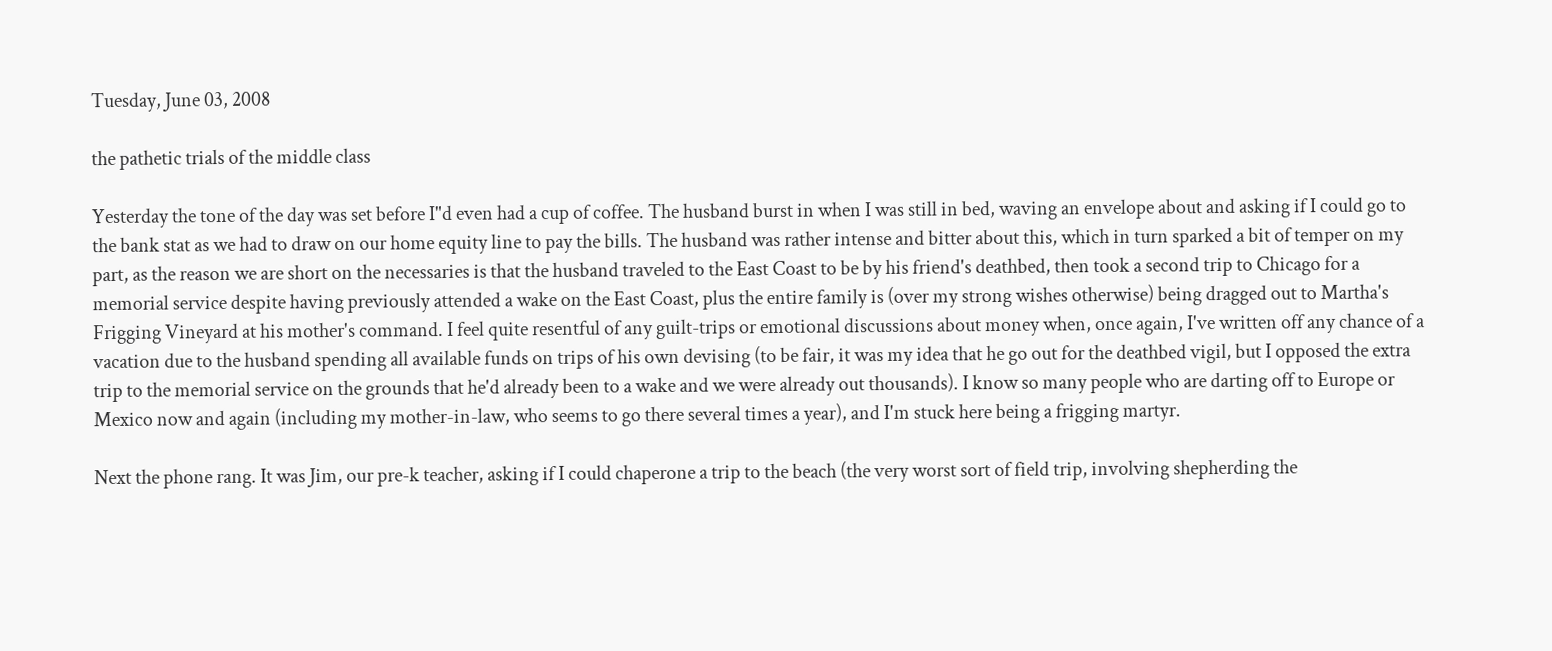Tuesday, June 03, 2008

the pathetic trials of the middle class

Yesterday the tone of the day was set before I"d even had a cup of coffee. The husband burst in when I was still in bed, waving an envelope about and asking if I could go to the bank stat as we had to draw on our home equity line to pay the bills. The husband was rather intense and bitter about this, which in turn sparked a bit of temper on my part, as the reason we are short on the necessaries is that the husband traveled to the East Coast to be by his friend's deathbed, then took a second trip to Chicago for a memorial service despite having previously attended a wake on the East Coast, plus the entire family is (over my strong wishes otherwise) being dragged out to Martha's Frigging Vineyard at his mother's command. I feel quite resentful of any guilt-trips or emotional discussions about money when, once again, I've written off any chance of a vacation due to the husband spending all available funds on trips of his own devising (to be fair, it was my idea that he go out for the deathbed vigil, but I opposed the extra trip to the memorial service on the grounds that he'd already been to a wake and we were already out thousands). I know so many people who are darting off to Europe or Mexico now and again (including my mother-in-law, who seems to go there several times a year), and I'm stuck here being a frigging martyr.

Next the phone rang. It was Jim, our pre-k teacher, asking if I could chaperone a trip to the beach (the very worst sort of field trip, involving shepherding the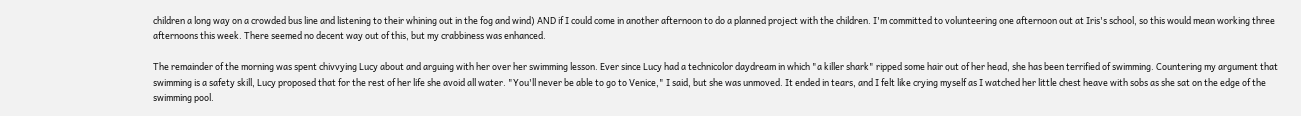children a long way on a crowded bus line and listening to their whining out in the fog and wind) AND if I could come in another afternoon to do a planned project with the children. I'm committed to volunteering one afternoon out at Iris's school, so this would mean working three afternoons this week. There seemed no decent way out of this, but my crabbiness was enhanced.

The remainder of the morning was spent chivvying Lucy about and arguing with her over her swimming lesson. Ever since Lucy had a technicolor daydream in which "a killer shark" ripped some hair out of her head, she has been terrified of swimming. Countering my argument that swimming is a safety skill, Lucy proposed that for the rest of her life she avoid all water. "You'll never be able to go to Venice," I said, but she was unmoved. It ended in tears, and I felt like crying myself as I watched her little chest heave with sobs as she sat on the edge of the swimming pool.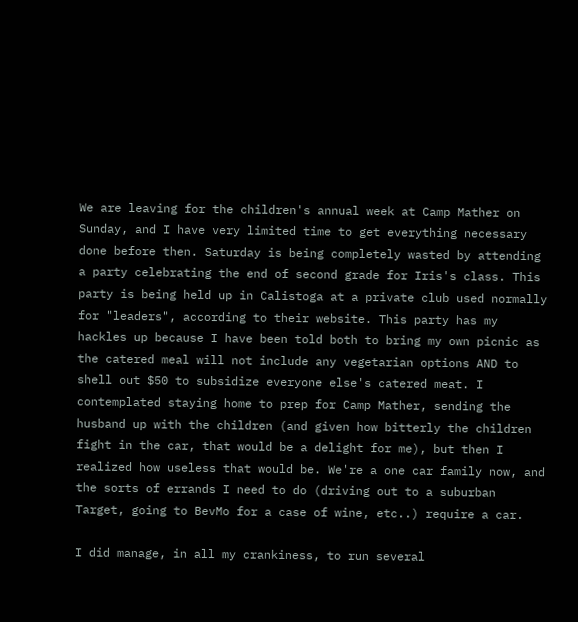We are leaving for the children's annual week at Camp Mather on Sunday, and I have very limited time to get everything necessary done before then. Saturday is being completely wasted by attending a party celebrating the end of second grade for Iris's class. This party is being held up in Calistoga at a private club used normally for "leaders", according to their website. This party has my hackles up because I have been told both to bring my own picnic as the catered meal will not include any vegetarian options AND to shell out $50 to subsidize everyone else's catered meat. I contemplated staying home to prep for Camp Mather, sending the husband up with the children (and given how bitterly the children fight in the car, that would be a delight for me), but then I realized how useless that would be. We're a one car family now, and the sorts of errands I need to do (driving out to a suburban Target, going to BevMo for a case of wine, etc..) require a car.

I did manage, in all my crankiness, to run several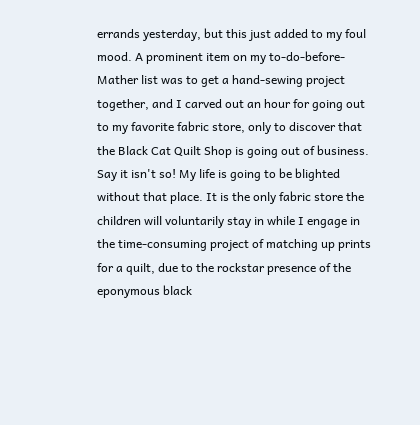errands yesterday, but this just added to my foul mood. A prominent item on my to-do-before-Mather list was to get a hand-sewing project together, and I carved out an hour for going out to my favorite fabric store, only to discover that the Black Cat Quilt Shop is going out of business. Say it isn't so! My life is going to be blighted without that place. It is the only fabric store the children will voluntarily stay in while I engage in the time-consuming project of matching up prints for a quilt, due to the rockstar presence of the eponymous black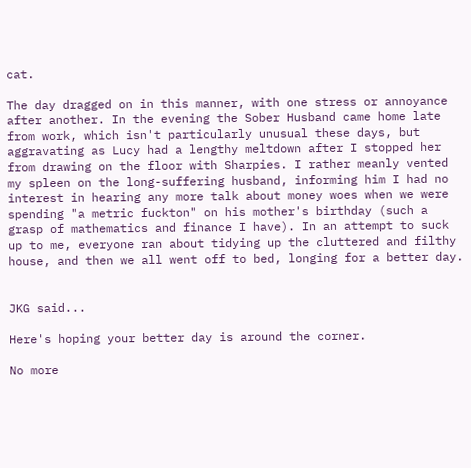cat.

The day dragged on in this manner, with one stress or annoyance after another. In the evening the Sober Husband came home late from work, which isn't particularly unusual these days, but aggravating as Lucy had a lengthy meltdown after I stopped her from drawing on the floor with Sharpies. I rather meanly vented my spleen on the long-suffering husband, informing him I had no interest in hearing any more talk about money woes when we were spending "a metric fuckton" on his mother's birthday (such a grasp of mathematics and finance I have). In an attempt to suck up to me, everyone ran about tidying up the cluttered and filthy house, and then we all went off to bed, longing for a better day.


JKG said...

Here's hoping your better day is around the corner.

No more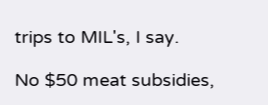trips to MIL's, I say.

No $50 meat subsidies,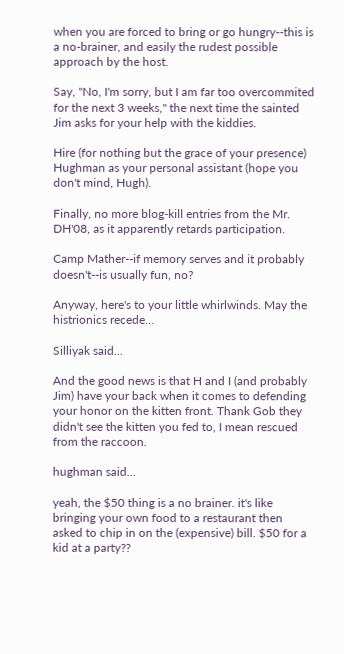when you are forced to bring or go hungry--this is a no-brainer, and easily the rudest possible approach by the host.

Say, "No, I'm sorry, but I am far too overcommited for the next 3 weeks," the next time the sainted Jim asks for your help with the kiddies.

Hire (for nothing but the grace of your presence) Hughman as your personal assistant (hope you don't mind, Hugh).

Finally, no more blog-kill entries from the Mr. DH'08, as it apparently retards participation.

Camp Mather--if memory serves and it probably doesn't--is usually fun, no?

Anyway, here's to your little whirlwinds. May the histrionics recede...

Silliyak said...

And the good news is that H and I (and probably Jim) have your back when it comes to defending your honor on the kitten front. Thank Gob they didn't see the kitten you fed to, I mean rescued from the raccoon.

hughman said...

yeah, the $50 thing is a no brainer. it's like bringing your own food to a restaurant then asked to chip in on the (expensive) bill. $50 for a kid at a party??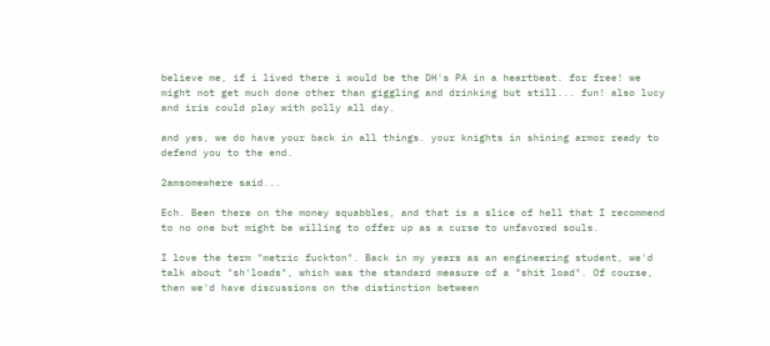believe me, if i lived there i would be the DH's PA in a heartbeat. for free! we might not get much done other than giggling and drinking but still... fun! also lucy and iris could play with polly all day.

and yes, we do have your back in all things. your knights in shining armor ready to defend you to the end.

2amsomewhere said...

Ech. Been there on the money squabbles, and that is a slice of hell that I recommend to no one but might be willing to offer up as a curse to unfavored souls.

I love the term "metric fuckton". Back in my years as an engineering student, we'd talk about "sh'loads", which was the standard measure of a "shit load". Of course, then we'd have discussions on the distinction between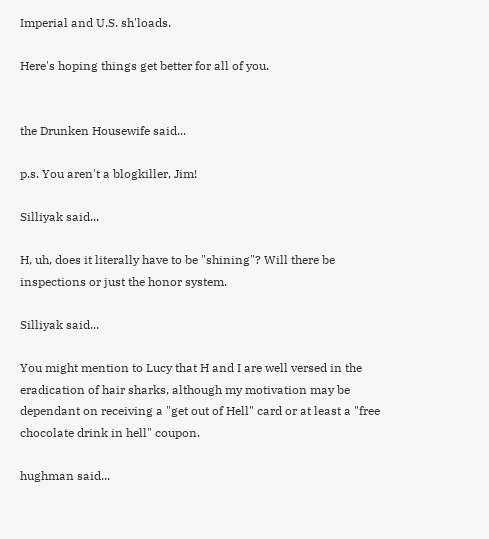Imperial and U.S. sh'loads.

Here's hoping things get better for all of you.


the Drunken Housewife said...

p.s. You aren't a blogkiller, Jim!

Silliyak said...

H, uh, does it literally have to be "shining"? Will there be inspections or just the honor system.

Silliyak said...

You might mention to Lucy that H and I are well versed in the eradication of hair sharks, although my motivation may be dependant on receiving a "get out of Hell" card or at least a "free chocolate drink in hell" coupon.

hughman said...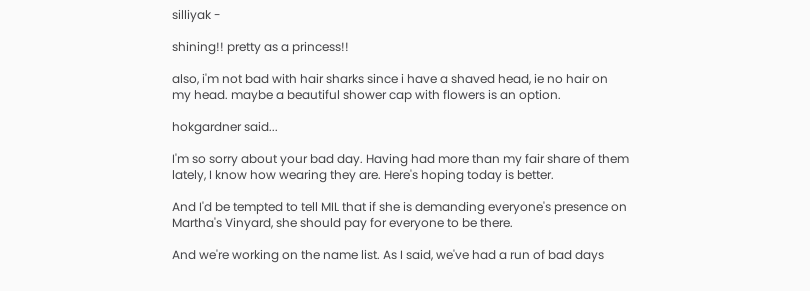silliyak -

shining!! pretty as a princess!!

also, i'm not bad with hair sharks since i have a shaved head, ie no hair on my head. maybe a beautiful shower cap with flowers is an option.

hokgardner said...

I'm so sorry about your bad day. Having had more than my fair share of them lately, I know how wearing they are. Here's hoping today is better.

And I'd be tempted to tell MIL that if she is demanding everyone's presence on Martha's Vinyard, she should pay for everyone to be there.

And we're working on the name list. As I said, we've had a run of bad days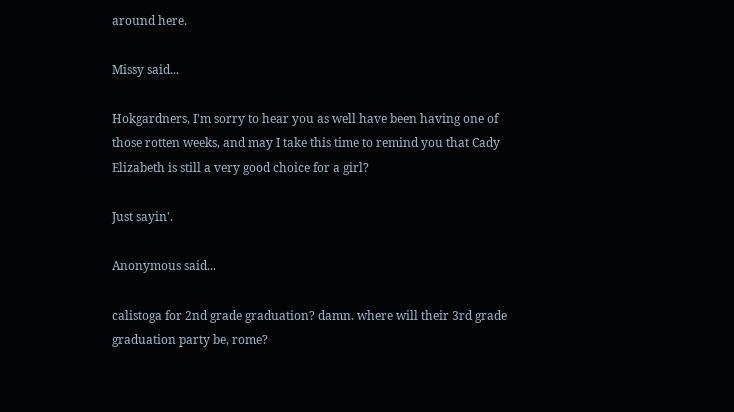around here.

Missy said...

Hokgardners, I'm sorry to hear you as well have been having one of those rotten weeks, and may I take this time to remind you that Cady Elizabeth is still a very good choice for a girl?

Just sayin'.

Anonymous said...

calistoga for 2nd grade graduation? damn. where will their 3rd grade graduation party be, rome?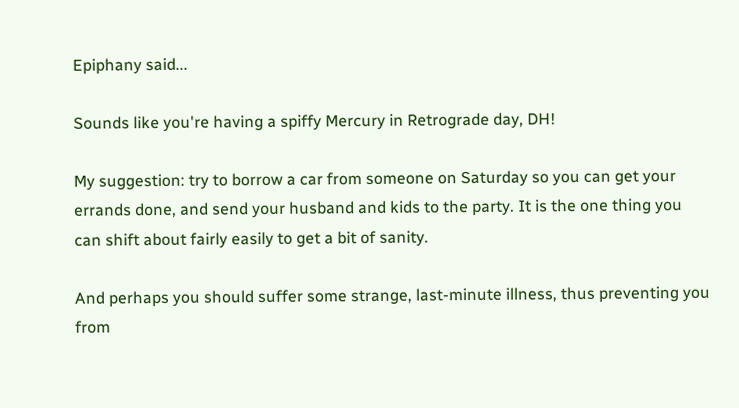Epiphany said...

Sounds like you're having a spiffy Mercury in Retrograde day, DH!

My suggestion: try to borrow a car from someone on Saturday so you can get your errands done, and send your husband and kids to the party. It is the one thing you can shift about fairly easily to get a bit of sanity.

And perhaps you should suffer some strange, last-minute illness, thus preventing you from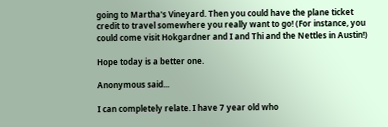going to Martha's Vineyard. Then you could have the plane ticket credit to travel somewhere you really want to go! (For instance, you could come visit Hokgardner and I and Thi and the Nettles in Austin!)

Hope today is a better one.

Anonymous said...

I can completely relate. I have 7 year old who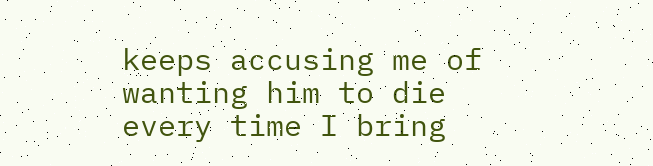keeps accusing me of wanting him to die every time I bring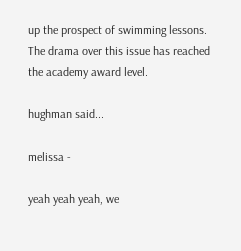up the prospect of swimming lessons. The drama over this issue has reached the academy award level.

hughman said...

melissa -

yeah yeah yeah, we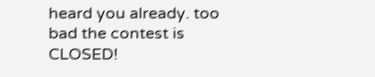heard you already. too bad the contest is CLOSED!